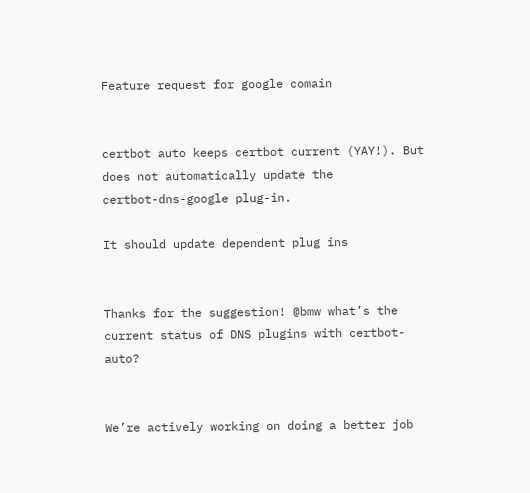Feature request for google comain


certbot auto keeps certbot current (YAY!). But does not automatically update the
certbot-dns-google plug-in.

It should update dependent plug ins


Thanks for the suggestion! @bmw what’s the current status of DNS plugins with certbot-auto?


We’re actively working on doing a better job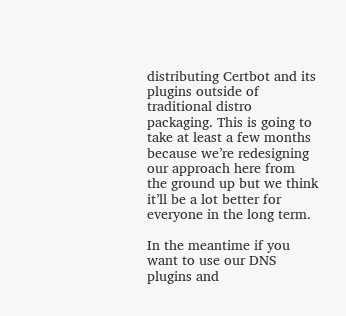distributing Certbot and its plugins outside of traditional distro packaging. This is going to take at least a few months because we’re redesigning our approach here from the ground up but we think it’ll be a lot better for everyone in the long term.

In the meantime if you want to use our DNS plugins and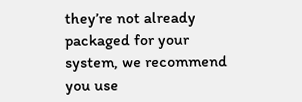they’re not already packaged for your system, we recommend you use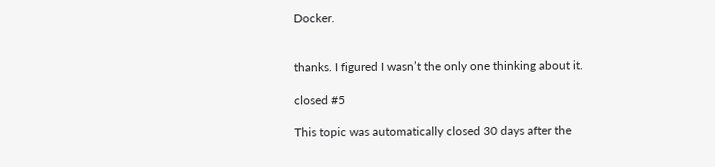Docker.


thanks. I figured I wasn’t the only one thinking about it.

closed #5

This topic was automatically closed 30 days after the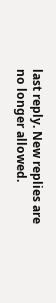last reply. New replies are no longer allowed.